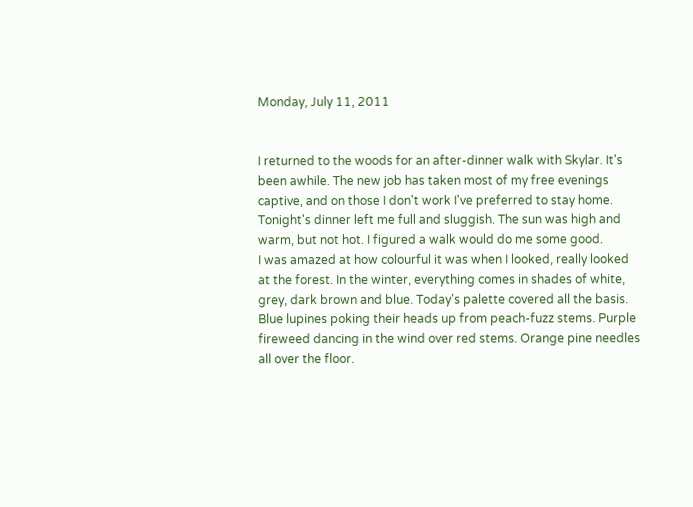Monday, July 11, 2011


I returned to the woods for an after-dinner walk with Skylar. It's been awhile. The new job has taken most of my free evenings captive, and on those I don't work I've preferred to stay home.
Tonight's dinner left me full and sluggish. The sun was high and warm, but not hot. I figured a walk would do me some good.
I was amazed at how colourful it was when I looked, really looked at the forest. In the winter, everything comes in shades of white, grey, dark brown and blue. Today's palette covered all the basis.
Blue lupines poking their heads up from peach-fuzz stems. Purple fireweed dancing in the wind over red stems. Orange pine needles all over the floor.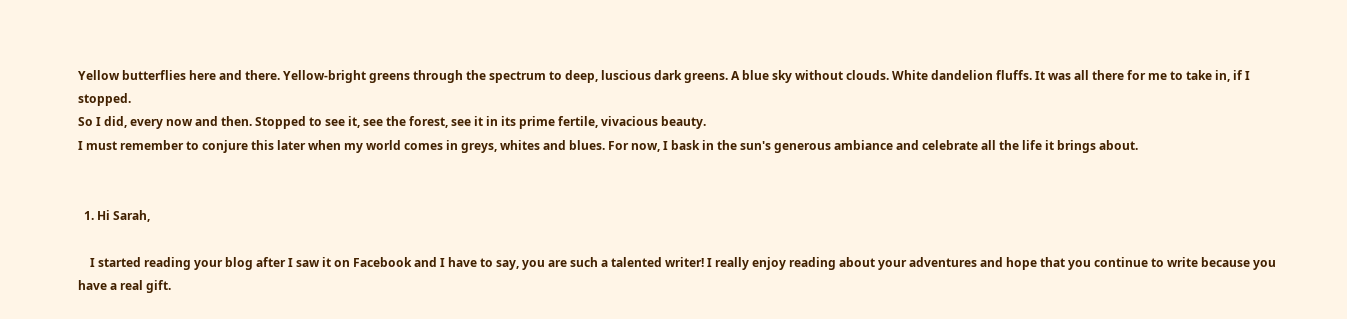Yellow butterflies here and there. Yellow-bright greens through the spectrum to deep, luscious dark greens. A blue sky without clouds. White dandelion fluffs. It was all there for me to take in, if I stopped.
So I did, every now and then. Stopped to see it, see the forest, see it in its prime fertile, vivacious beauty.
I must remember to conjure this later when my world comes in greys, whites and blues. For now, I bask in the sun's generous ambiance and celebrate all the life it brings about.


  1. Hi Sarah,

    I started reading your blog after I saw it on Facebook and I have to say, you are such a talented writer! I really enjoy reading about your adventures and hope that you continue to write because you have a real gift.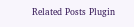Related Posts Plugin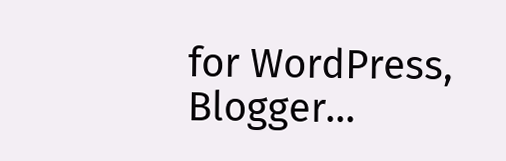for WordPress, Blogger...